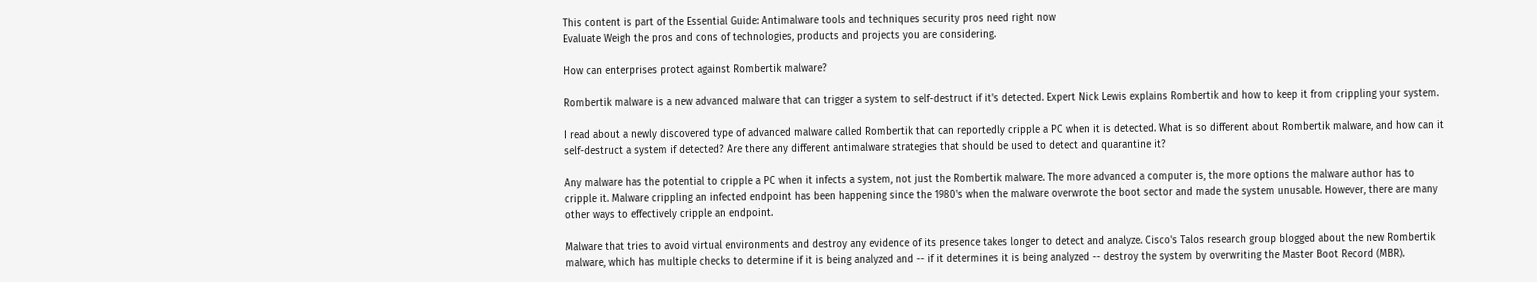This content is part of the Essential Guide: Antimalware tools and techniques security pros need right now
Evaluate Weigh the pros and cons of technologies, products and projects you are considering.

How can enterprises protect against Rombertik malware?

Rombertik malware is a new advanced malware that can trigger a system to self-destruct if it's detected. Expert Nick Lewis explains Rombertik and how to keep it from crippling your system.

I read about a newly discovered type of advanced malware called Rombertik that can reportedly cripple a PC when it is detected. What is so different about Rombertik malware, and how can it self-destruct a system if detected? Are there any different antimalware strategies that should be used to detect and quarantine it?

Any malware has the potential to cripple a PC when it infects a system, not just the Rombertik malware. The more advanced a computer is, the more options the malware author has to cripple it. Malware crippling an infected endpoint has been happening since the 1980's when the malware overwrote the boot sector and made the system unusable. However, there are many other ways to effectively cripple an endpoint.

Malware that tries to avoid virtual environments and destroy any evidence of its presence takes longer to detect and analyze. Cisco's Talos research group blogged about the new Rombertik malware, which has multiple checks to determine if it is being analyzed and -- if it determines it is being analyzed -- destroy the system by overwriting the Master Boot Record (MBR).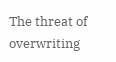The threat of overwriting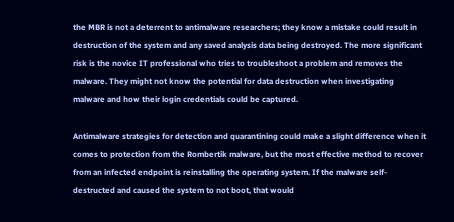the MBR is not a deterrent to antimalware researchers; they know a mistake could result in destruction of the system and any saved analysis data being destroyed. The more significant risk is the novice IT professional who tries to troubleshoot a problem and removes the malware. They might not know the potential for data destruction when investigating malware and how their login credentials could be captured.

Antimalware strategies for detection and quarantining could make a slight difference when it comes to protection from the Rombertik malware, but the most effective method to recover from an infected endpoint is reinstalling the operating system. If the malware self-destructed and caused the system to not boot, that would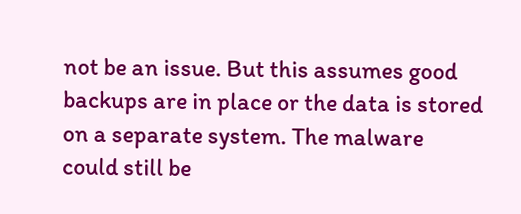not be an issue. But this assumes good backups are in place or the data is stored on a separate system. The malware could still be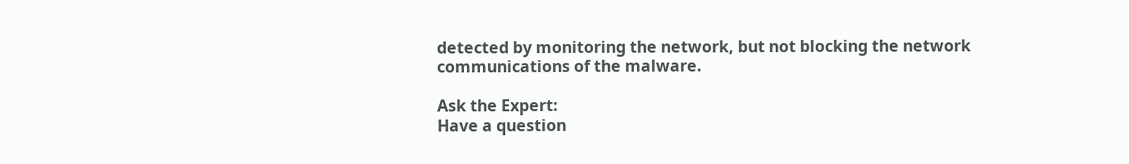detected by monitoring the network, but not blocking the network communications of the malware.

Ask the Expert:
Have a question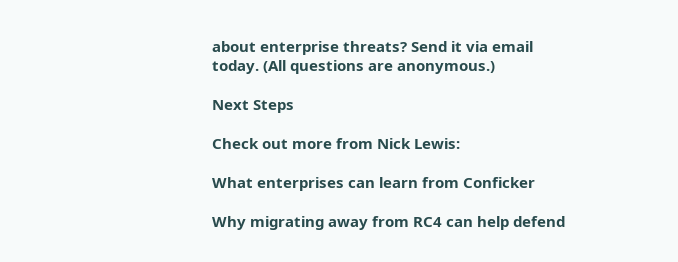about enterprise threats? Send it via email today. (All questions are anonymous.)

Next Steps

Check out more from Nick Lewis:

What enterprises can learn from Conficker

Why migrating away from RC4 can help defend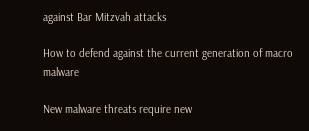against Bar Mitzvah attacks

How to defend against the current generation of macro malware

New malware threats require new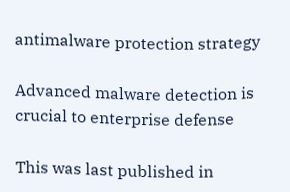antimalware protection strategy

Advanced malware detection is crucial to enterprise defense

This was last published in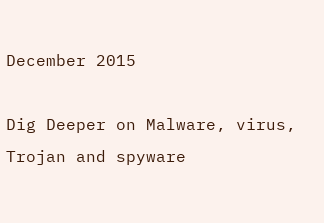December 2015

Dig Deeper on Malware, virus, Trojan and spyware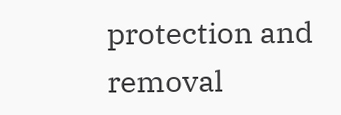protection and removal